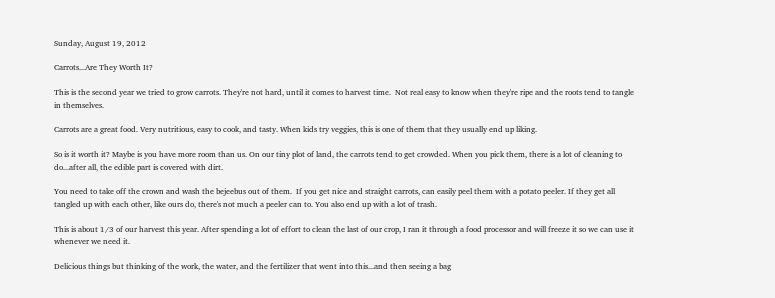Sunday, August 19, 2012

Carrots...Are They Worth It?

This is the second year we tried to grow carrots. They're not hard, until it comes to harvest time.  Not real easy to know when they're ripe and the roots tend to tangle in themselves.

Carrots are a great food. Very nutritious, easy to cook, and tasty. When kids try veggies, this is one of them that they usually end up liking.

So is it worth it? Maybe is you have more room than us. On our tiny plot of land, the carrots tend to get crowded. When you pick them, there is a lot of cleaning to do...after all, the edible part is covered with dirt.

You need to take off the crown and wash the bejeebus out of them.  If you get nice and straight carrots, can easily peel them with a potato peeler. If they get all tangled up with each other, like ours do, there's not much a peeler can to. You also end up with a lot of trash.

This is about 1/3 of our harvest this year. After spending a lot of effort to clean the last of our crop, I ran it through a food processor and will freeze it so we can use it whenever we need it.

Delicious things but thinking of the work, the water, and the fertilizer that went into this...and then seeing a bag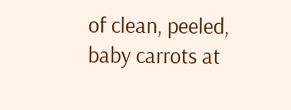of clean, peeled, baby carrots at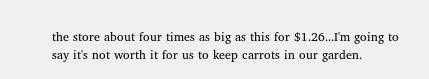the store about four times as big as this for $1.26...I'm going to say it's not worth it for us to keep carrots in our garden.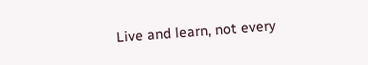Live and learn, not every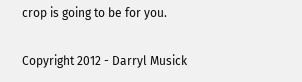crop is going to be for you.

Copyright 2012 - Darryl Musick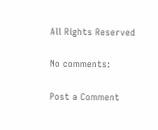All Rights Reserved

No comments:

Post a Comment